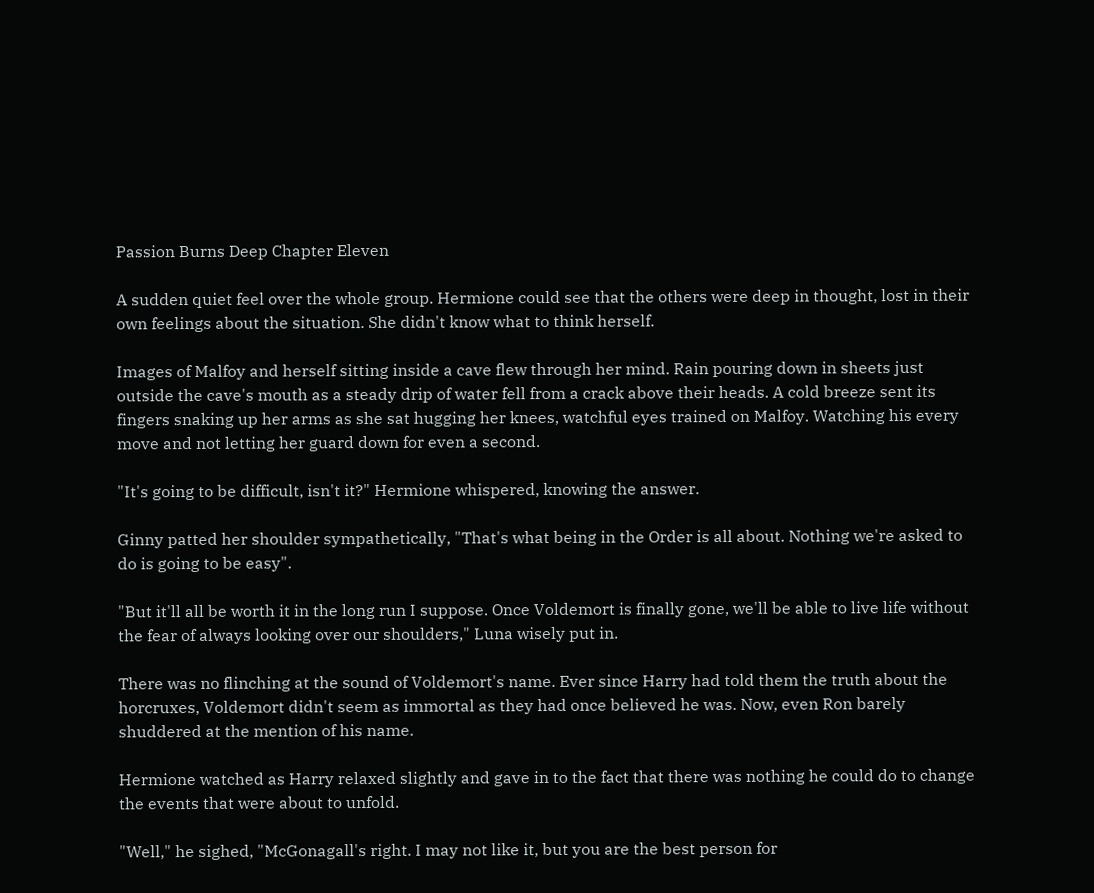Passion Burns Deep Chapter Eleven

A sudden quiet feel over the whole group. Hermione could see that the others were deep in thought, lost in their own feelings about the situation. She didn't know what to think herself.

Images of Malfoy and herself sitting inside a cave flew through her mind. Rain pouring down in sheets just outside the cave's mouth as a steady drip of water fell from a crack above their heads. A cold breeze sent its fingers snaking up her arms as she sat hugging her knees, watchful eyes trained on Malfoy. Watching his every move and not letting her guard down for even a second.

"It's going to be difficult, isn't it?" Hermione whispered, knowing the answer.

Ginny patted her shoulder sympathetically, "That's what being in the Order is all about. Nothing we're asked to do is going to be easy".

"But it'll all be worth it in the long run I suppose. Once Voldemort is finally gone, we'll be able to live life without the fear of always looking over our shoulders," Luna wisely put in.

There was no flinching at the sound of Voldemort's name. Ever since Harry had told them the truth about the horcruxes, Voldemort didn't seem as immortal as they had once believed he was. Now, even Ron barely shuddered at the mention of his name.

Hermione watched as Harry relaxed slightly and gave in to the fact that there was nothing he could do to change the events that were about to unfold.

"Well," he sighed, "McGonagall's right. I may not like it, but you are the best person for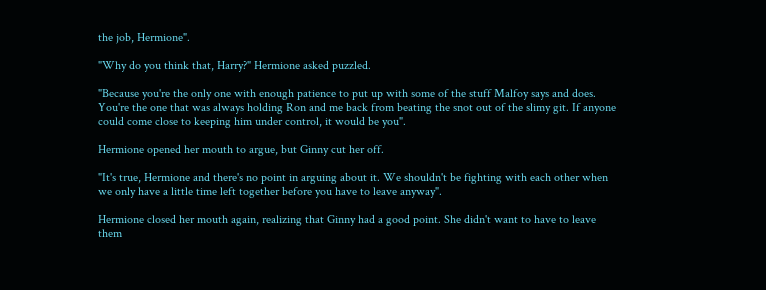the job, Hermione".

"Why do you think that, Harry?" Hermione asked puzzled.

"Because you're the only one with enough patience to put up with some of the stuff Malfoy says and does. You're the one that was always holding Ron and me back from beating the snot out of the slimy git. If anyone could come close to keeping him under control, it would be you".

Hermione opened her mouth to argue, but Ginny cut her off.

"It's true, Hermione and there's no point in arguing about it. We shouldn't be fighting with each other when we only have a little time left together before you have to leave anyway".

Hermione closed her mouth again, realizing that Ginny had a good point. She didn't want to have to leave them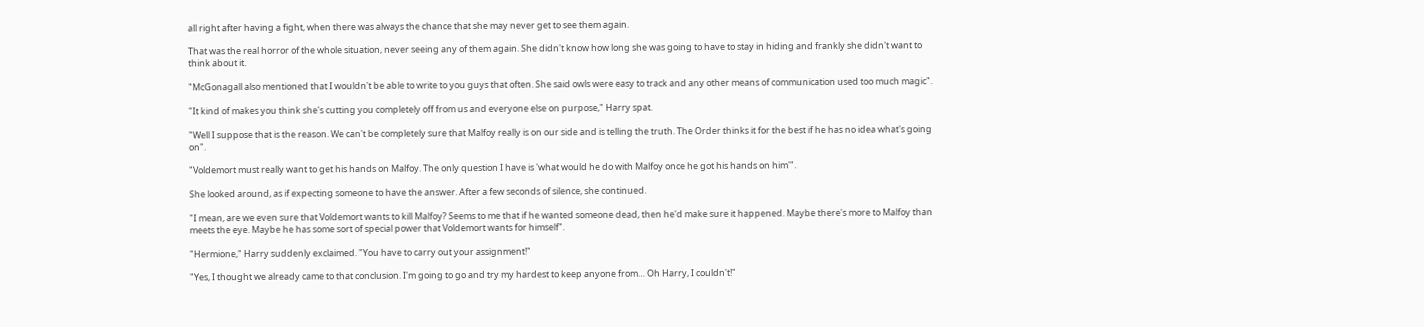all right after having a fight, when there was always the chance that she may never get to see them again.

That was the real horror of the whole situation, never seeing any of them again. She didn't know how long she was going to have to stay in hiding and frankly she didn't want to think about it.

"McGonagall also mentioned that I wouldn't be able to write to you guys that often. She said owls were easy to track and any other means of communication used too much magic".

"It kind of makes you think she's cutting you completely off from us and everyone else on purpose," Harry spat.

"Well I suppose that is the reason. We can't be completely sure that Malfoy really is on our side and is telling the truth. The Order thinks it for the best if he has no idea what's going on".

"Voldemort must really want to get his hands on Malfoy. The only question I have is 'what would he do with Malfoy once he got his hands on him'".

She looked around, as if expecting someone to have the answer. After a few seconds of silence, she continued.

"I mean, are we even sure that Voldemort wants to kill Malfoy? Seems to me that if he wanted someone dead, then he'd make sure it happened. Maybe there's more to Malfoy than meets the eye. Maybe he has some sort of special power that Voldemort wants for himself".

"Hermione," Harry suddenly exclaimed. "You have to carry out your assignment!"

"Yes, I thought we already came to that conclusion. I'm going to go and try my hardest to keep anyone from… Oh Harry, I couldn't!"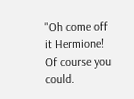"Oh come off it Hermione! Of course you could.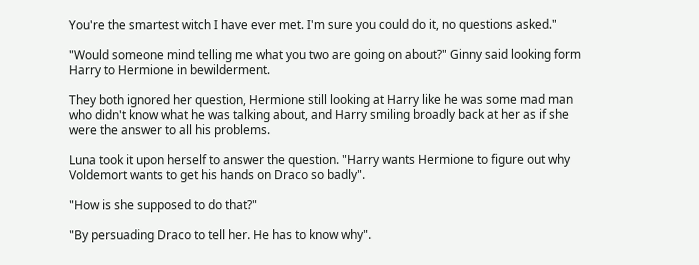You're the smartest witch I have ever met. I'm sure you could do it, no questions asked."

"Would someone mind telling me what you two are going on about?" Ginny said looking form Harry to Hermione in bewilderment.

They both ignored her question, Hermione still looking at Harry like he was some mad man who didn't know what he was talking about, and Harry smiling broadly back at her as if she were the answer to all his problems.

Luna took it upon herself to answer the question. "Harry wants Hermione to figure out why Voldemort wants to get his hands on Draco so badly".

"How is she supposed to do that?"

"By persuading Draco to tell her. He has to know why".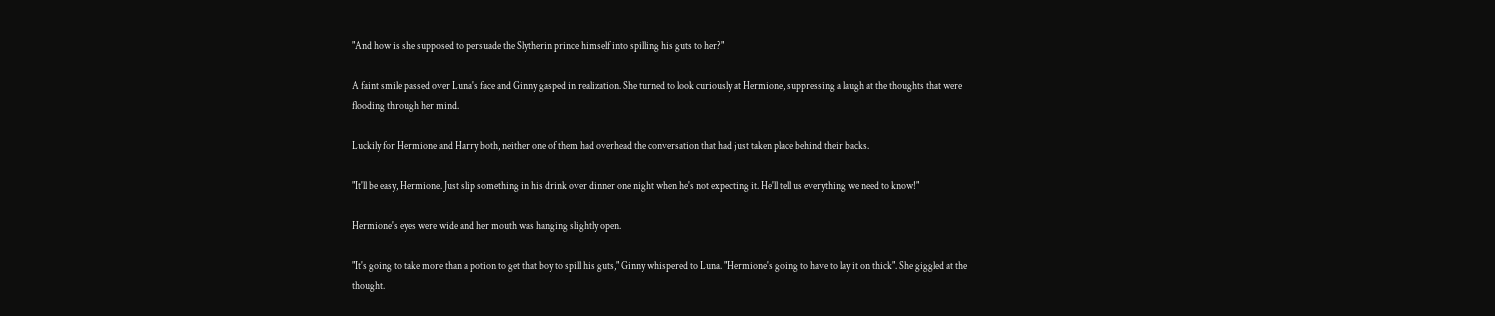"And how is she supposed to persuade the Slytherin prince himself into spilling his guts to her?"

A faint smile passed over Luna's face and Ginny gasped in realization. She turned to look curiously at Hermione, suppressing a laugh at the thoughts that were flooding through her mind.

Luckily for Hermione and Harry both, neither one of them had overhead the conversation that had just taken place behind their backs.

"It'll be easy, Hermione. Just slip something in his drink over dinner one night when he's not expecting it. He'll tell us everything we need to know!"

Hermione's eyes were wide and her mouth was hanging slightly open.

"It's going to take more than a potion to get that boy to spill his guts," Ginny whispered to Luna. "Hermione's going to have to lay it on thick". She giggled at the thought.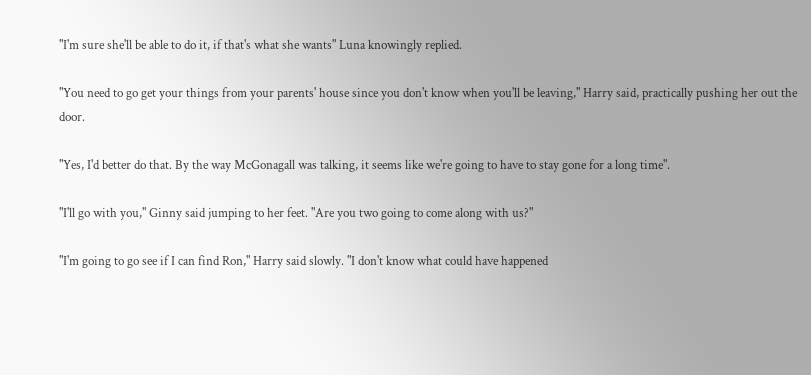"I'm sure she'll be able to do it, if that's what she wants" Luna knowingly replied.

"You need to go get your things from your parents' house since you don't know when you'll be leaving," Harry said, practically pushing her out the door.

"Yes, I'd better do that. By the way McGonagall was talking, it seems like we're going to have to stay gone for a long time".

"I'll go with you," Ginny said jumping to her feet. "Are you two going to come along with us?"

"I'm going to go see if I can find Ron," Harry said slowly. "I don't know what could have happened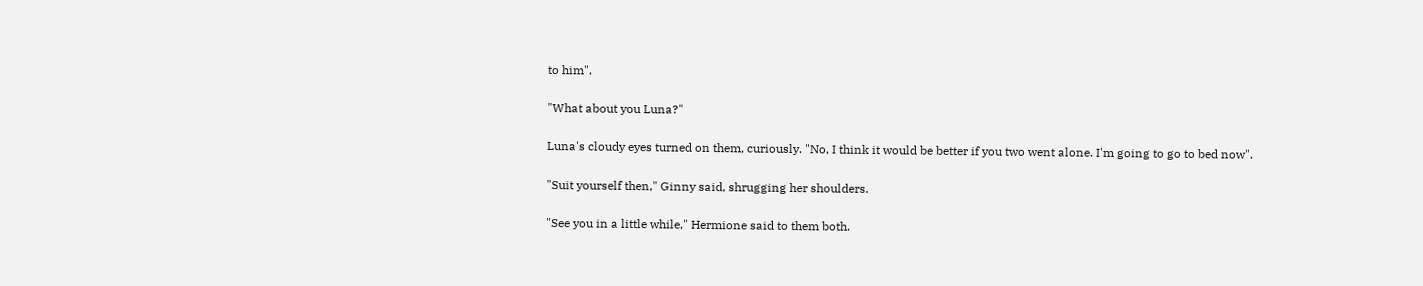to him".

"What about you Luna?"

Luna's cloudy eyes turned on them, curiously. "No, I think it would be better if you two went alone. I'm going to go to bed now".

"Suit yourself then," Ginny said, shrugging her shoulders.

"See you in a little while," Hermione said to them both.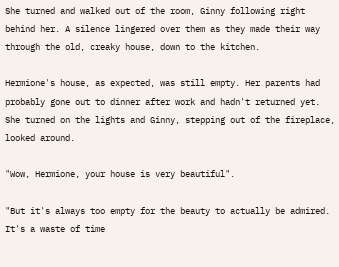She turned and walked out of the room, Ginny following right behind her. A silence lingered over them as they made their way through the old, creaky house, down to the kitchen.

Hermione's house, as expected, was still empty. Her parents had probably gone out to dinner after work and hadn't returned yet. She turned on the lights and Ginny, stepping out of the fireplace, looked around.

"Wow, Hermione, your house is very beautiful".

"But it's always too empty for the beauty to actually be admired. It's a waste of time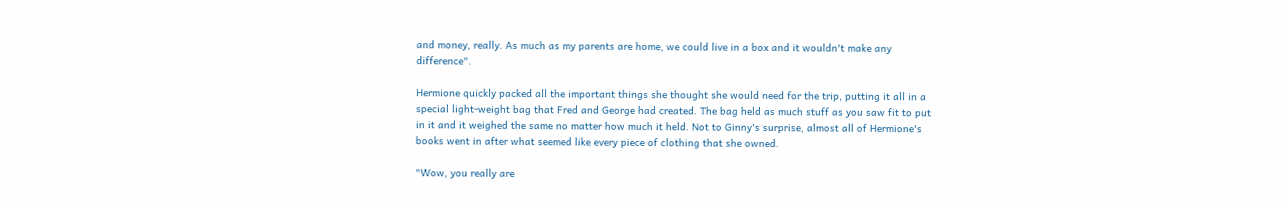and money, really. As much as my parents are home, we could live in a box and it wouldn't make any difference".

Hermione quickly packed all the important things she thought she would need for the trip, putting it all in a special light-weight bag that Fred and George had created. The bag held as much stuff as you saw fit to put in it and it weighed the same no matter how much it held. Not to Ginny's surprise, almost all of Hermione's books went in after what seemed like every piece of clothing that she owned.

"Wow, you really are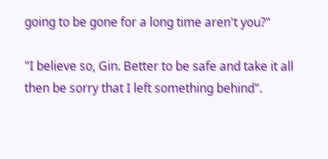going to be gone for a long time aren't you?"

"I believe so, Gin. Better to be safe and take it all then be sorry that I left something behind".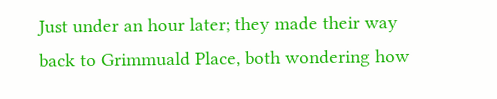Just under an hour later; they made their way back to Grimmuald Place, both wondering how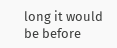long it would be before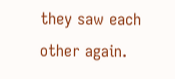they saw each other again.